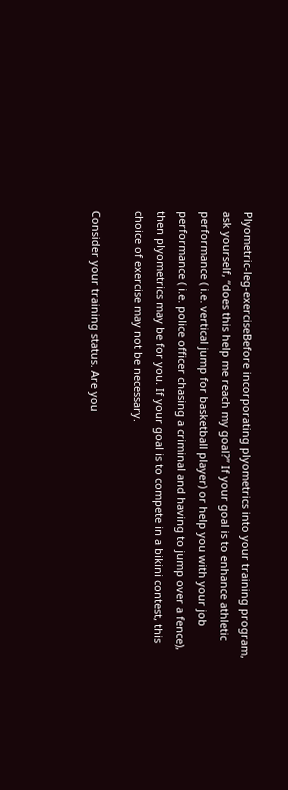Plyometric-leg-exerciseBefore incorporating plyometrics into your training program, ask yourself, “does this help me reach my goal?” If your goal is to enhance athletic performance ( i.e. vertical jump for basketball player) or help you with your job performance ( i.e. police officer chasing a criminal and having to jump over a fence), then plyometrics may be for you. If your goal is to compete in a bikini contest, this choice of exercise may not be necessary.

Consider your training status. Are you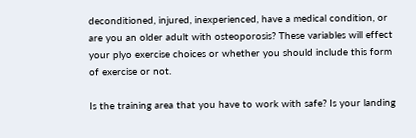deconditioned, injured, inexperienced, have a medical condition, or are you an older adult with osteoporosis? These variables will effect your plyo exercise choices or whether you should include this form of exercise or not.

Is the training area that you have to work with safe? Is your landing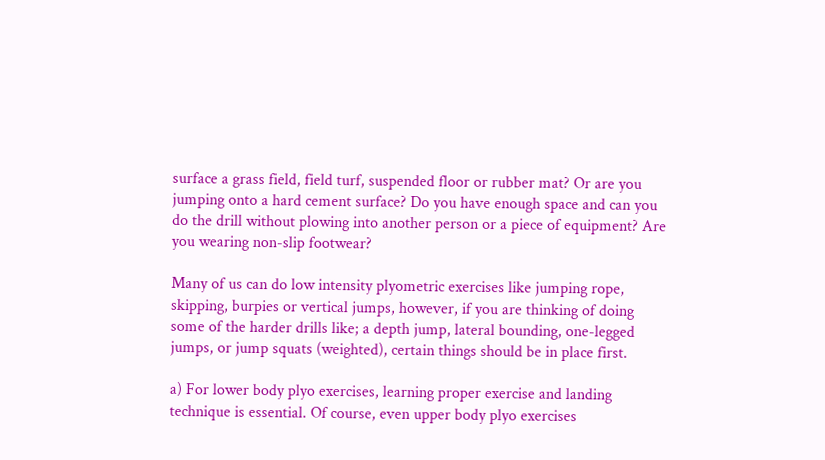surface a grass field, field turf, suspended floor or rubber mat? Or are you jumping onto a hard cement surface? Do you have enough space and can you do the drill without plowing into another person or a piece of equipment? Are you wearing non-slip footwear?

Many of us can do low intensity plyometric exercises like jumping rope, skipping, burpies or vertical jumps, however, if you are thinking of doing some of the harder drills like; a depth jump, lateral bounding, one-legged jumps, or jump squats (weighted), certain things should be in place first.

a) For lower body plyo exercises, learning proper exercise and landing technique is essential. Of course, even upper body plyo exercises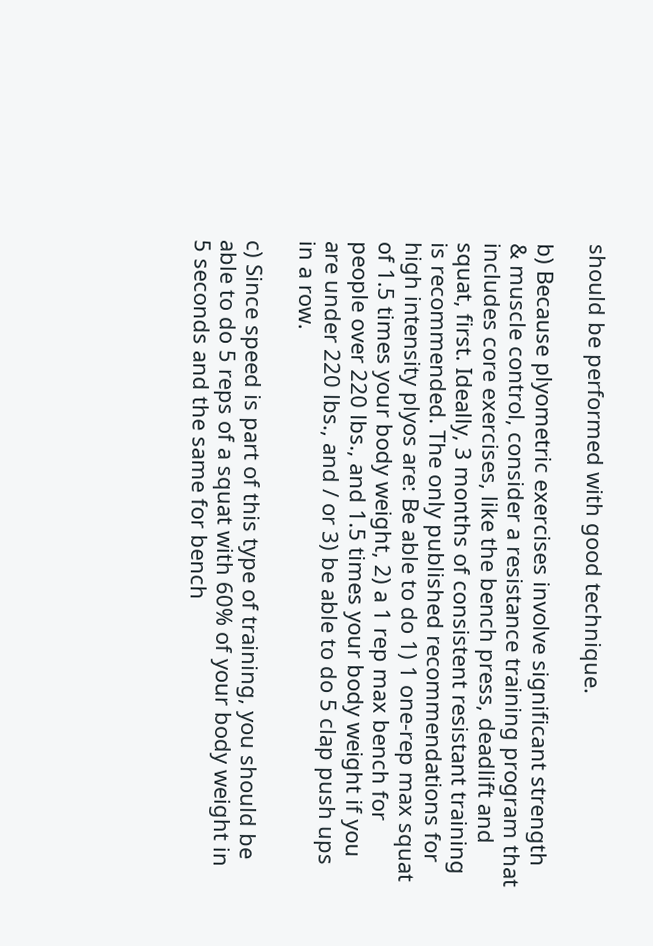should be performed with good technique.

b) Because plyometric exercises involve significant strength & muscle control, consider a resistance training program that includes core exercises, like the bench press, deadlift and squat, first. Ideally, 3 months of consistent resistant training is recommended. The only published recommendations for high intensity plyos are: Be able to do 1) 1 one-rep max squat of 1.5 times your body weight, 2) a 1 rep max bench for people over 220 lbs., and 1.5 times your body weight if you are under 220 lbs., and / or 3) be able to do 5 clap push ups in a row.

c) Since speed is part of this type of training, you should be able to do 5 reps of a squat with 60% of your body weight in 5 seconds and the same for bench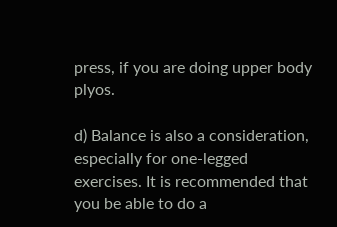press, if you are doing upper body plyos.

d) Balance is also a consideration, especially for one-legged exercises. It is recommended that you be able to do a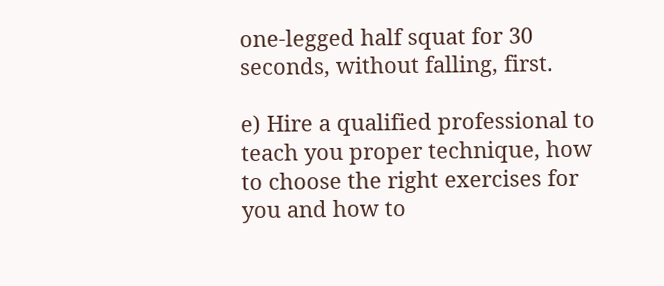one-legged half squat for 30 seconds, without falling, first.

e) Hire a qualified professional to teach you proper technique, how to choose the right exercises for you and how to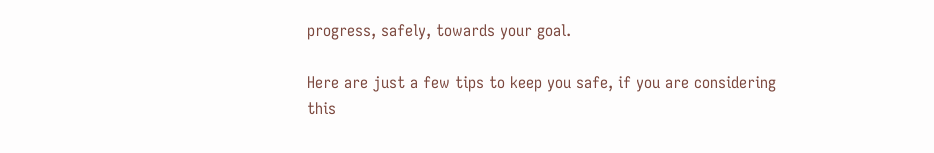progress, safely, towards your goal.

Here are just a few tips to keep you safe, if you are considering this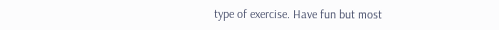type of exercise. Have fun but most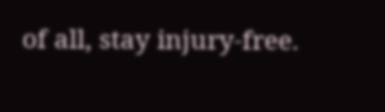of all, stay injury-free.